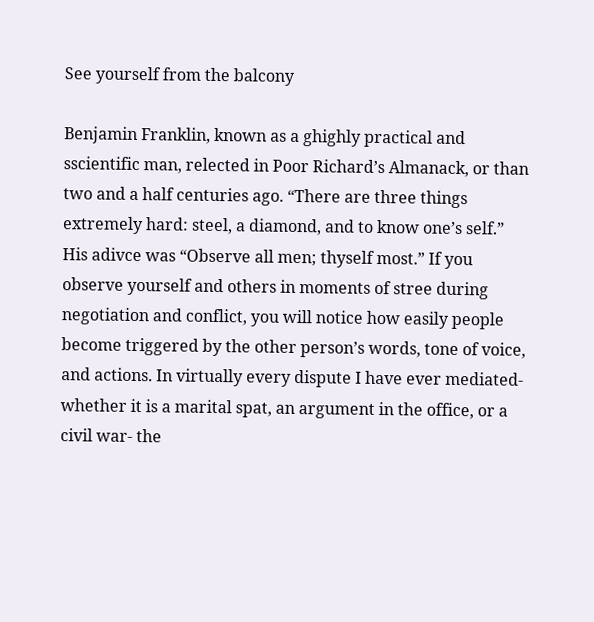See yourself from the balcony

Benjamin Franklin, known as a ghighly practical and sscientific man, relected in Poor Richard’s Almanack, or than two and a half centuries ago. “There are three things extremely hard: steel, a diamond, and to know one’s self.” His adivce was “Observe all men; thyself most.” If you observe yourself and others in moments of stree during negotiation and conflict, you will notice how easily people become triggered by the other person’s words, tone of voice, and actions. In virtually every dispute I have ever mediated-whether it is a marital spat, an argument in the office, or a civil war- the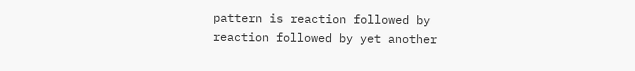pattern is reaction followed by reaction followed by yet another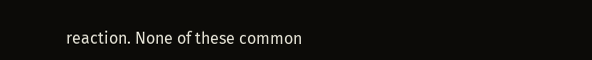reaction. None of these common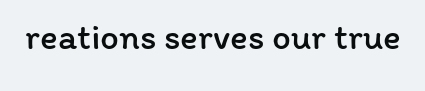reations serves our true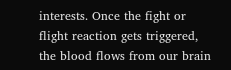interests. Once the fight or flight reaction gets triggered, the blood flows from our brain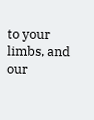to your limbs, and our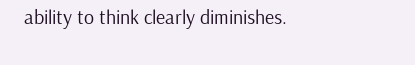ability to think clearly diminishes.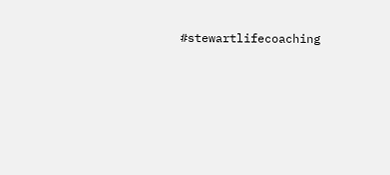#stewartlifecoaching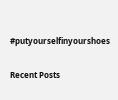#putyourselfinyourshoes

Recent Posts